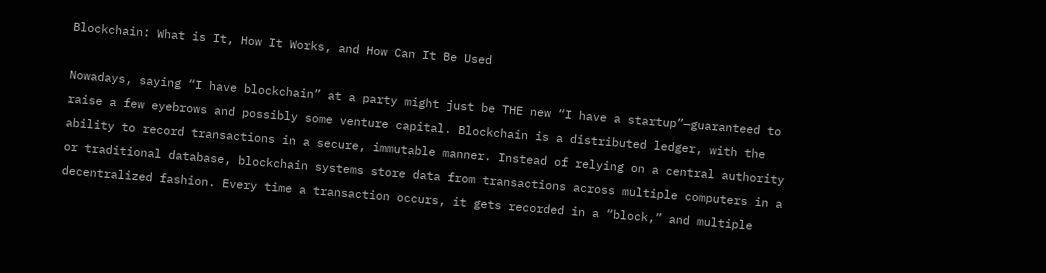Blockchain: What is It, How It Works, and How Can It Be Used

Nowadays, saying “I have blockchain” at a party might just be THE new “I have a startup”—guaranteed to raise a few eyebrows and possibly some venture capital. Blockchain is a distributed ledger, with the ability to record transactions in a secure, immutable manner. Instead of relying on a central authority or traditional database, blockchain systems store data from transactions across multiple computers in a decentralized fashion. Every time a transaction occurs, it gets recorded in a “block,” and multiple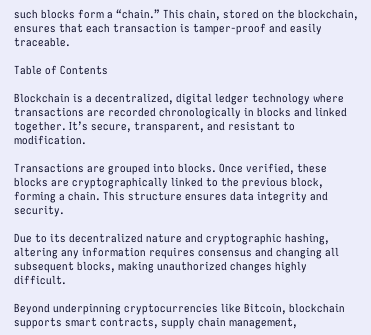such blocks form a “chain.” This chain, stored on the blockchain, ensures that each transaction is tamper-proof and easily traceable.

Table of Contents

Blockchain is a decentralized, digital ledger technology where transactions are recorded chronologically in blocks and linked together. It’s secure, transparent, and resistant to modification.

Transactions are grouped into blocks. Once verified, these blocks are cryptographically linked to the previous block, forming a chain. This structure ensures data integrity and security.

Due to its decentralized nature and cryptographic hashing, altering any information requires consensus and changing all subsequent blocks, making unauthorized changes highly difficult.

Beyond underpinning cryptocurrencies like Bitcoin, blockchain supports smart contracts, supply chain management,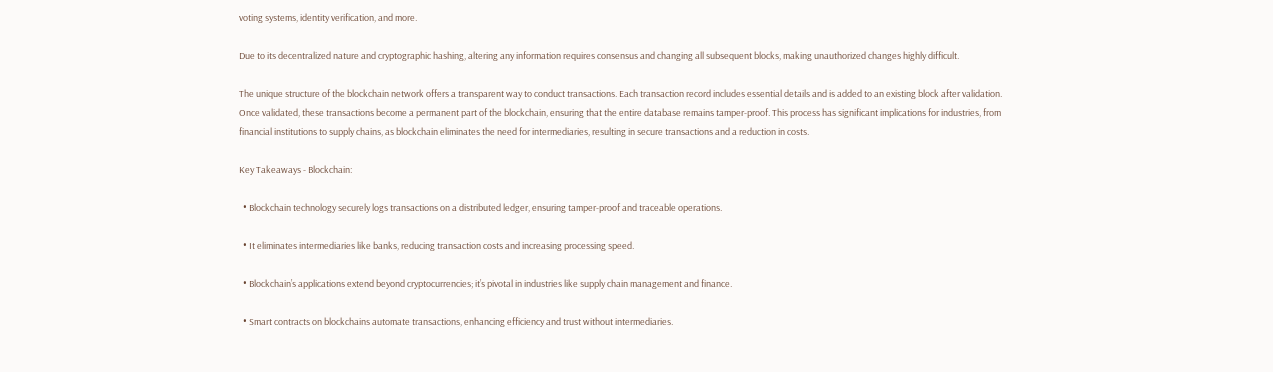voting systems, identity verification, and more.

Due to its decentralized nature and cryptographic hashing, altering any information requires consensus and changing all subsequent blocks, making unauthorized changes highly difficult.

The unique structure of the blockchain network offers a transparent way to conduct transactions. Each transaction record includes essential details and is added to an existing block after validation. Once validated, these transactions become a permanent part of the blockchain, ensuring that the entire database remains tamper-proof. This process has significant implications for industries, from financial institutions to supply chains, as blockchain eliminates the need for intermediaries, resulting in secure transactions and a reduction in costs.

Key Takeaways - Blockchain:

  • Blockchain technology securely logs transactions on a distributed ledger, ensuring tamper-proof and traceable operations.

  • It eliminates intermediaries like banks, reducing transaction costs and increasing processing speed.

  • Blockchain’s applications extend beyond cryptocurrencies; it’s pivotal in industries like supply chain management and finance.

  • Smart contracts on blockchains automate transactions, enhancing efficiency and trust without intermediaries.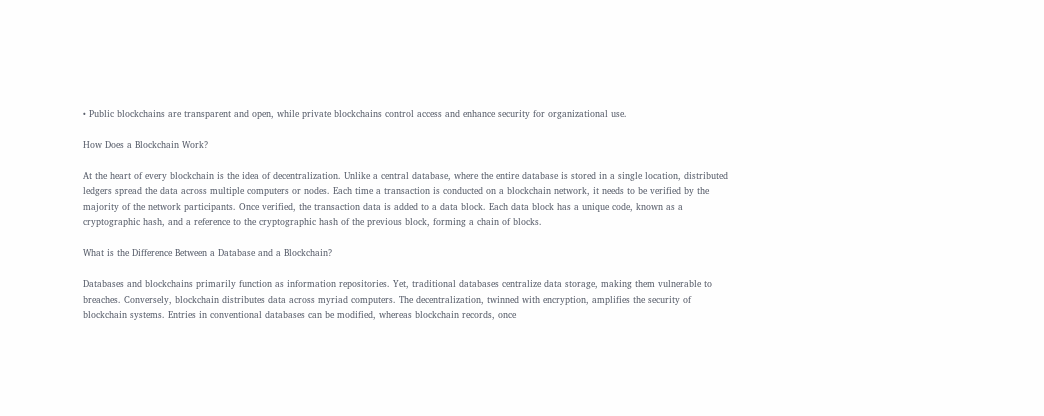• Public blockchains are transparent and open, while private blockchains control access and enhance security for organizational use.

How Does a Blockchain Work?

At the heart of every blockchain is the idea of decentralization. Unlike a central database, where the entire database is stored in a single location, distributed ledgers spread the data across multiple computers or nodes. Each time a transaction is conducted on a blockchain network, it needs to be verified by the majority of the network participants. Once verified, the transaction data is added to a data block. Each data block has a unique code, known as a cryptographic hash, and a reference to the cryptographic hash of the previous block, forming a chain of blocks.

What is the Difference Between a Database and a Blockchain?

Databases and blockchains primarily function as information repositories. Yet, traditional databases centralize data storage, making them vulnerable to breaches. Conversely, blockchain distributes data across myriad computers. The decentralization, twinned with encryption, amplifies the security of blockchain systems. Entries in conventional databases can be modified, whereas blockchain records, once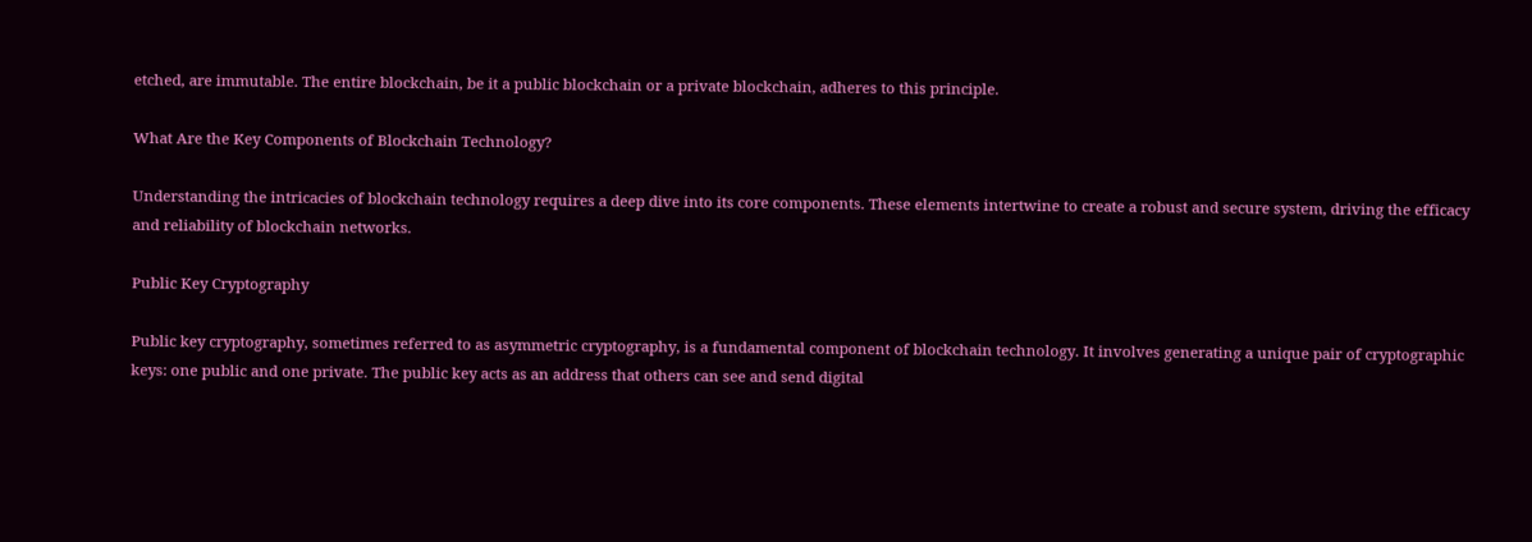etched, are immutable. The entire blockchain, be it a public blockchain or a private blockchain, adheres to this principle.

What Are the Key Components of Blockchain Technology?

Understanding the intricacies of blockchain technology requires a deep dive into its core components. These elements intertwine to create a robust and secure system, driving the efficacy and reliability of blockchain networks.

Public Key Cryptography

Public key cryptography, sometimes referred to as asymmetric cryptography, is a fundamental component of blockchain technology. It involves generating a unique pair of cryptographic keys: one public and one private. The public key acts as an address that others can see and send digital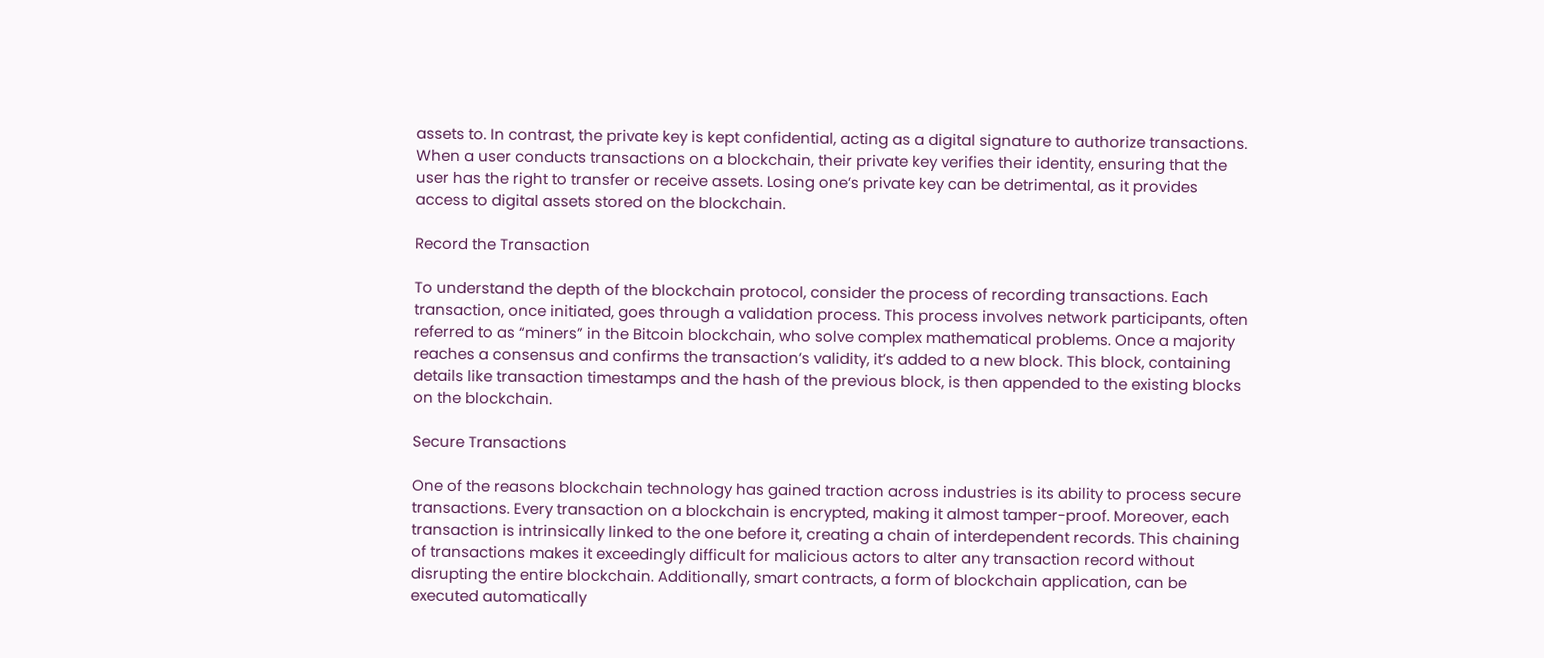assets to. In contrast, the private key is kept confidential, acting as a digital signature to authorize transactions. When a user conducts transactions on a blockchain, their private key verifies their identity, ensuring that the user has the right to transfer or receive assets. Losing one’s private key can be detrimental, as it provides access to digital assets stored on the blockchain.

Record the Transaction

To understand the depth of the blockchain protocol, consider the process of recording transactions. Each transaction, once initiated, goes through a validation process. This process involves network participants, often referred to as “miners” in the Bitcoin blockchain, who solve complex mathematical problems. Once a majority reaches a consensus and confirms the transaction’s validity, it’s added to a new block. This block, containing details like transaction timestamps and the hash of the previous block, is then appended to the existing blocks on the blockchain.

Secure Transactions

One of the reasons blockchain technology has gained traction across industries is its ability to process secure transactions. Every transaction on a blockchain is encrypted, making it almost tamper-proof. Moreover, each transaction is intrinsically linked to the one before it, creating a chain of interdependent records. This chaining of transactions makes it exceedingly difficult for malicious actors to alter any transaction record without disrupting the entire blockchain. Additionally, smart contracts, a form of blockchain application, can be executed automatically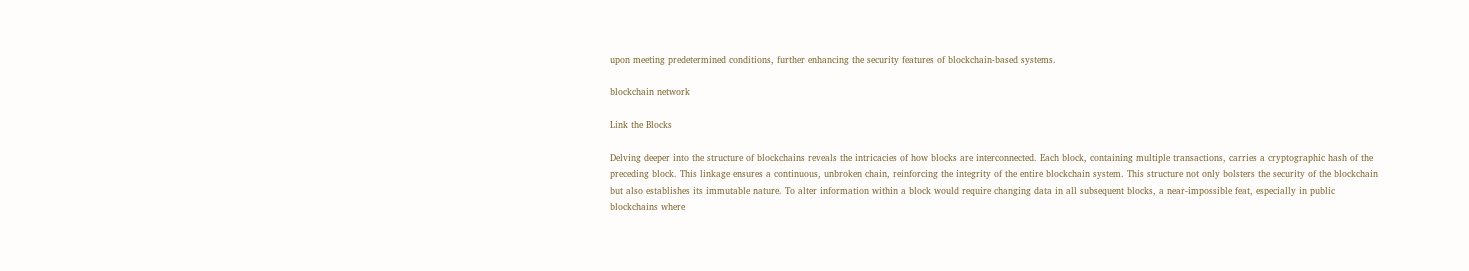upon meeting predetermined conditions, further enhancing the security features of blockchain-based systems.

blockchain network

Link the Blocks

Delving deeper into the structure of blockchains reveals the intricacies of how blocks are interconnected. Each block, containing multiple transactions, carries a cryptographic hash of the preceding block. This linkage ensures a continuous, unbroken chain, reinforcing the integrity of the entire blockchain system. This structure not only bolsters the security of the blockchain but also establishes its immutable nature. To alter information within a block would require changing data in all subsequent blocks, a near-impossible feat, especially in public blockchains where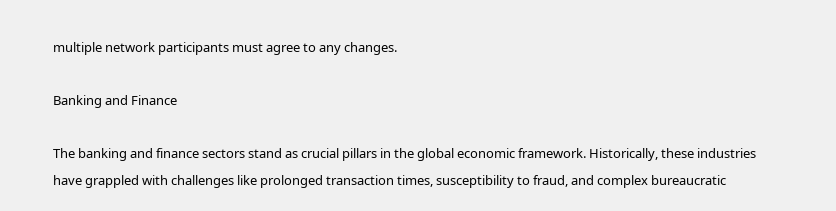multiple network participants must agree to any changes.

Banking and Finance

The banking and finance sectors stand as crucial pillars in the global economic framework. Historically, these industries have grappled with challenges like prolonged transaction times, susceptibility to fraud, and complex bureaucratic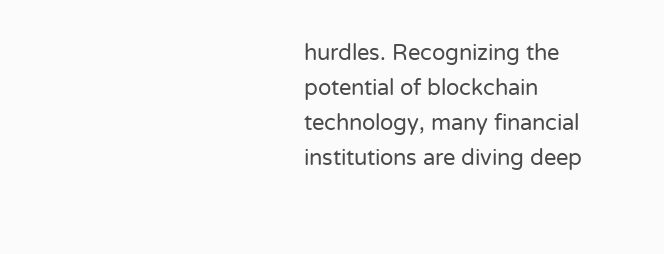hurdles. Recognizing the potential of blockchain technology, many financial institutions are diving deep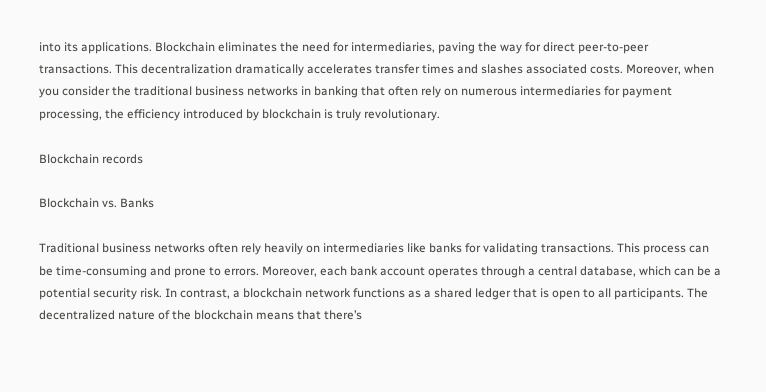into its applications. Blockchain eliminates the need for intermediaries, paving the way for direct peer-to-peer transactions. This decentralization dramatically accelerates transfer times and slashes associated costs. Moreover, when you consider the traditional business networks in banking that often rely on numerous intermediaries for payment processing, the efficiency introduced by blockchain is truly revolutionary.

Blockchain records

Blockchain vs. Banks

Traditional business networks often rely heavily on intermediaries like banks for validating transactions. This process can be time-consuming and prone to errors. Moreover, each bank account operates through a central database, which can be a potential security risk. In contrast, a blockchain network functions as a shared ledger that is open to all participants. The decentralized nature of the blockchain means that there’s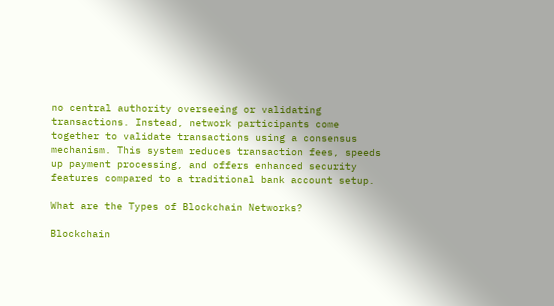no central authority overseeing or validating transactions. Instead, network participants come together to validate transactions using a consensus mechanism. This system reduces transaction fees, speeds up payment processing, and offers enhanced security features compared to a traditional bank account setup.

What are the Types of Blockchain Networks?

Blockchain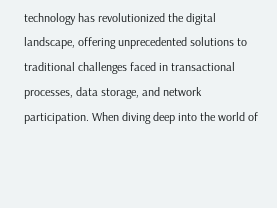technology has revolutionized the digital landscape, offering unprecedented solutions to traditional challenges faced in transactional processes, data storage, and network participation. When diving deep into the world of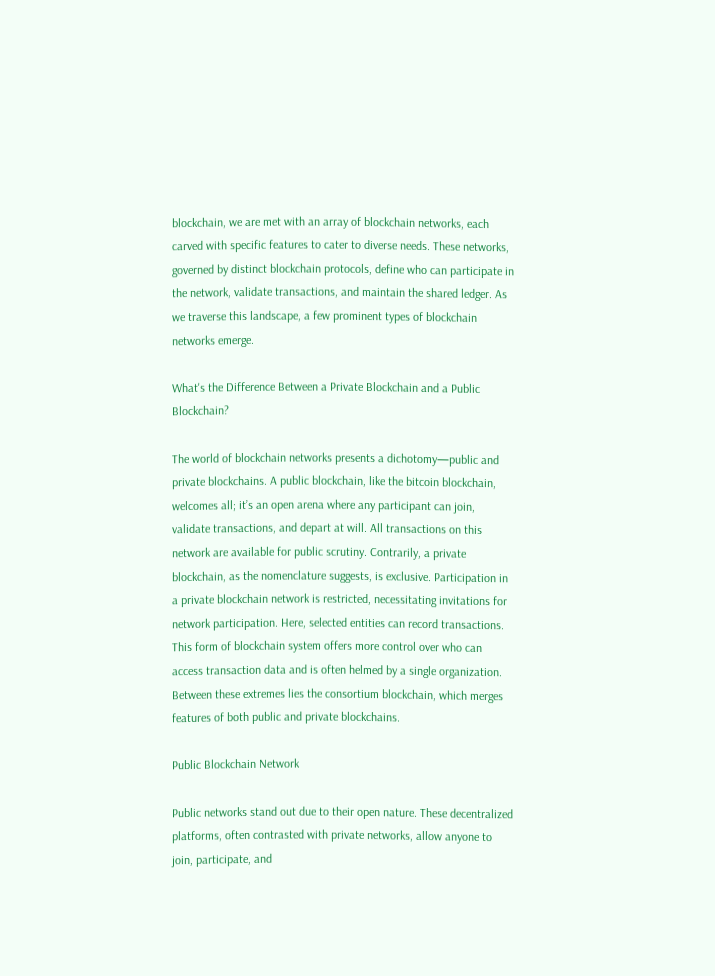blockchain, we are met with an array of blockchain networks, each carved with specific features to cater to diverse needs. These networks, governed by distinct blockchain protocols, define who can participate in the network, validate transactions, and maintain the shared ledger. As we traverse this landscape, a few prominent types of blockchain networks emerge.

What's the Difference Between a Private Blockchain and a Public Blockchain?

The world of blockchain networks presents a dichotomy—public and private blockchains. A public blockchain, like the bitcoin blockchain, welcomes all; it’s an open arena where any participant can join, validate transactions, and depart at will. All transactions on this network are available for public scrutiny. Contrarily, a private blockchain, as the nomenclature suggests, is exclusive. Participation in a private blockchain network is restricted, necessitating invitations for network participation. Here, selected entities can record transactions. This form of blockchain system offers more control over who can access transaction data and is often helmed by a single organization. Between these extremes lies the consortium blockchain, which merges features of both public and private blockchains.

Public Blockchain Network

Public networks stand out due to their open nature. These decentralized platforms, often contrasted with private networks, allow anyone to join, participate, and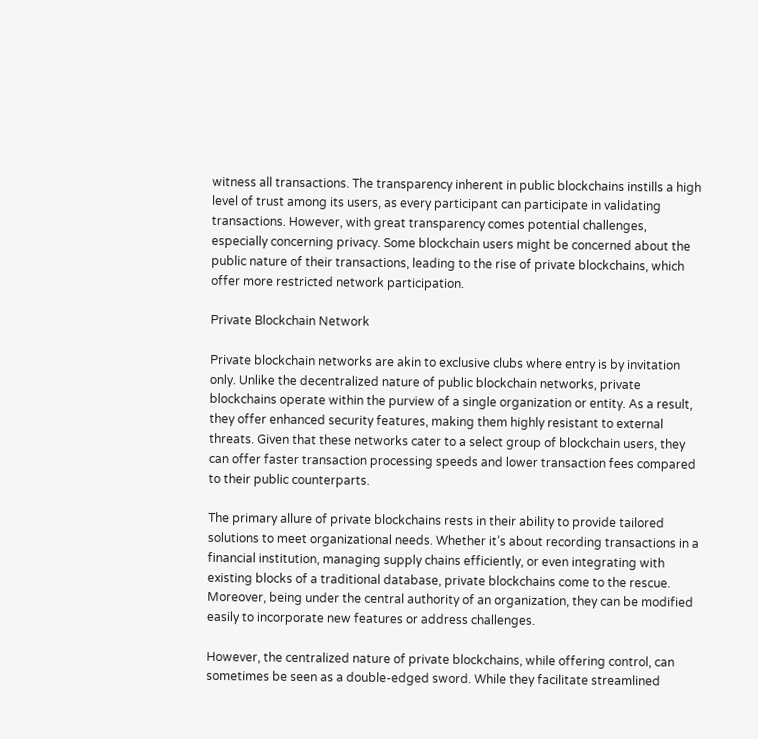witness all transactions. The transparency inherent in public blockchains instills a high level of trust among its users, as every participant can participate in validating transactions. However, with great transparency comes potential challenges, especially concerning privacy. Some blockchain users might be concerned about the public nature of their transactions, leading to the rise of private blockchains, which offer more restricted network participation.

Private Blockchain Network

Private blockchain networks are akin to exclusive clubs where entry is by invitation only. Unlike the decentralized nature of public blockchain networks, private blockchains operate within the purview of a single organization or entity. As a result, they offer enhanced security features, making them highly resistant to external threats. Given that these networks cater to a select group of blockchain users, they can offer faster transaction processing speeds and lower transaction fees compared to their public counterparts.

The primary allure of private blockchains rests in their ability to provide tailored solutions to meet organizational needs. Whether it’s about recording transactions in a financial institution, managing supply chains efficiently, or even integrating with existing blocks of a traditional database, private blockchains come to the rescue. Moreover, being under the central authority of an organization, they can be modified easily to incorporate new features or address challenges.

However, the centralized nature of private blockchains, while offering control, can sometimes be seen as a double-edged sword. While they facilitate streamlined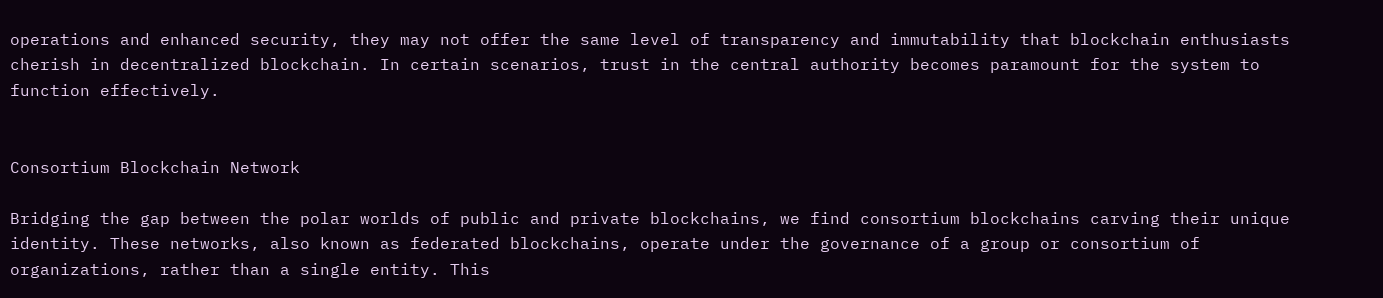operations and enhanced security, they may not offer the same level of transparency and immutability that blockchain enthusiasts cherish in decentralized blockchain. In certain scenarios, trust in the central authority becomes paramount for the system to function effectively.


Consortium Blockchain Network

Bridging the gap between the polar worlds of public and private blockchains, we find consortium blockchains carving their unique identity. These networks, also known as federated blockchains, operate under the governance of a group or consortium of organizations, rather than a single entity. This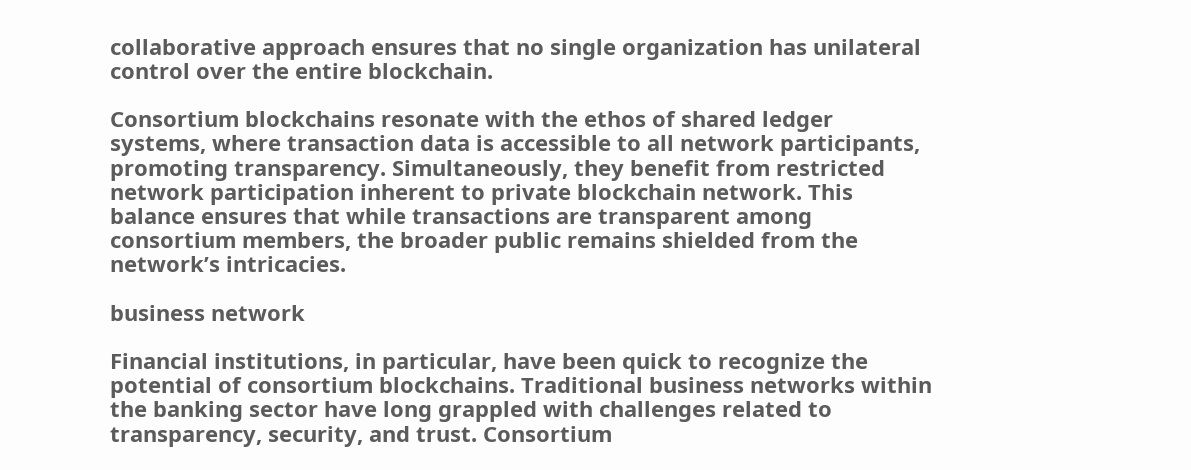collaborative approach ensures that no single organization has unilateral control over the entire blockchain.

Consortium blockchains resonate with the ethos of shared ledger systems, where transaction data is accessible to all network participants, promoting transparency. Simultaneously, they benefit from restricted network participation inherent to private blockchain network. This balance ensures that while transactions are transparent among consortium members, the broader public remains shielded from the network’s intricacies.

business network

Financial institutions, in particular, have been quick to recognize the potential of consortium blockchains. Traditional business networks within the banking sector have long grappled with challenges related to transparency, security, and trust. Consortium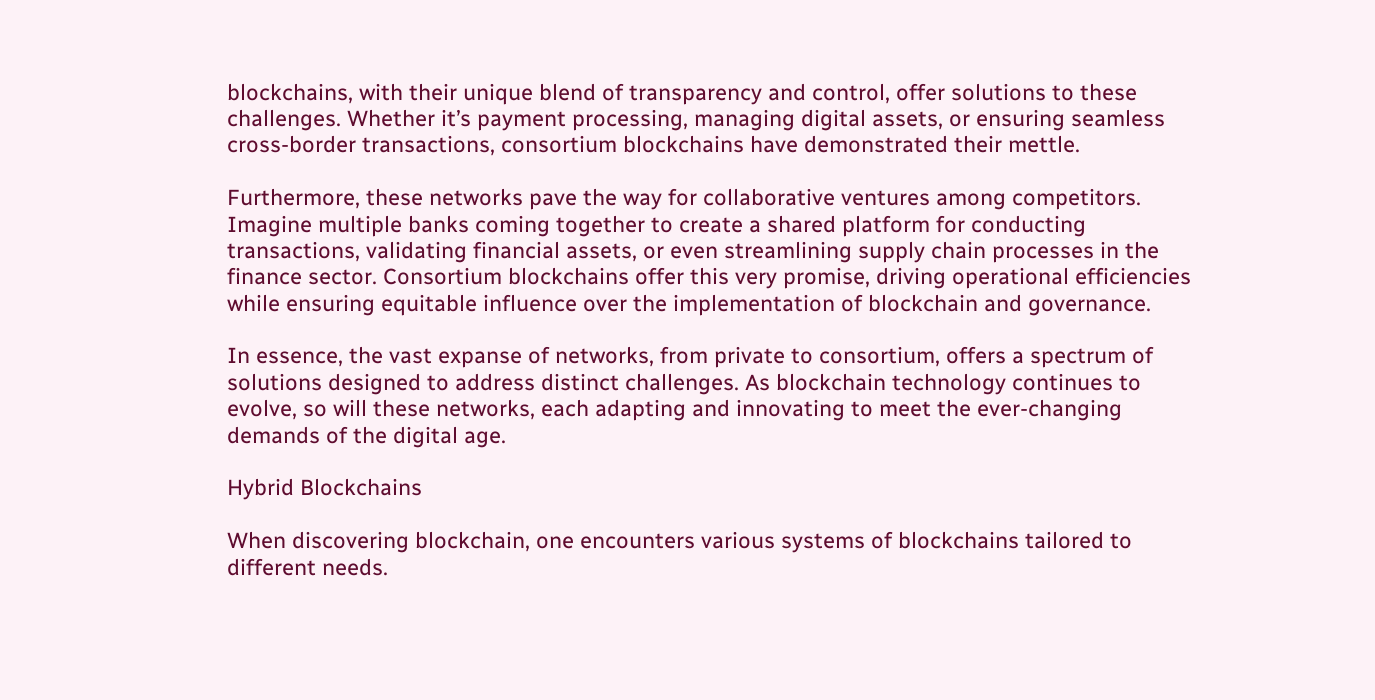blockchains, with their unique blend of transparency and control, offer solutions to these challenges. Whether it’s payment processing, managing digital assets, or ensuring seamless cross-border transactions, consortium blockchains have demonstrated their mettle.

Furthermore, these networks pave the way for collaborative ventures among competitors. Imagine multiple banks coming together to create a shared platform for conducting transactions, validating financial assets, or even streamlining supply chain processes in the finance sector. Consortium blockchains offer this very promise, driving operational efficiencies while ensuring equitable influence over the implementation of blockchain and governance.

In essence, the vast expanse of networks, from private to consortium, offers a spectrum of solutions designed to address distinct challenges. As blockchain technology continues to evolve, so will these networks, each adapting and innovating to meet the ever-changing demands of the digital age.

Hybrid Blockchains

When discovering blockchain, one encounters various systems of blockchains tailored to different needs.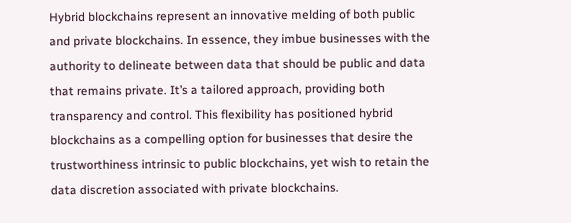Hybrid blockchains represent an innovative melding of both public and private blockchains. In essence, they imbue businesses with the authority to delineate between data that should be public and data that remains private. It’s a tailored approach, providing both transparency and control. This flexibility has positioned hybrid blockchains as a compelling option for businesses that desire the trustworthiness intrinsic to public blockchains, yet wish to retain the data discretion associated with private blockchains.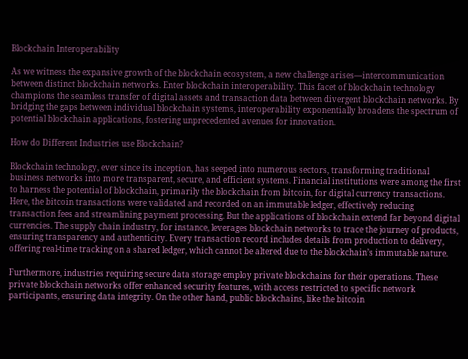Blockchain Interoperability

As we witness the expansive growth of the blockchain ecosystem, a new challenge arises—intercommunication between distinct blockchain networks. Enter blockchain interoperability. This facet of blockchain technology champions the seamless transfer of digital assets and transaction data between divergent blockchain networks. By bridging the gaps between individual blockchain systems, interoperability exponentially broadens the spectrum of potential blockchain applications, fostering unprecedented avenues for innovation.

How do Different Industries use Blockchain?

Blockchain technology, ever since its inception, has seeped into numerous sectors, transforming traditional business networks into more transparent, secure, and efficient systems. Financial institutions were among the first to harness the potential of blockchain, primarily the blockchain from bitcoin, for digital currency transactions. Here, the bitcoin transactions were validated and recorded on an immutable ledger, effectively reducing transaction fees and streamlining payment processing. But the applications of blockchain extend far beyond digital currencies. The supply chain industry, for instance, leverages blockchain networks to trace the journey of products, ensuring transparency and authenticity. Every transaction record includes details from production to delivery, offering real-time tracking on a shared ledger, which cannot be altered due to the blockchain’s immutable nature.

Furthermore, industries requiring secure data storage employ private blockchains for their operations. These private blockchain networks offer enhanced security features, with access restricted to specific network participants, ensuring data integrity. On the other hand, public blockchains, like the bitcoin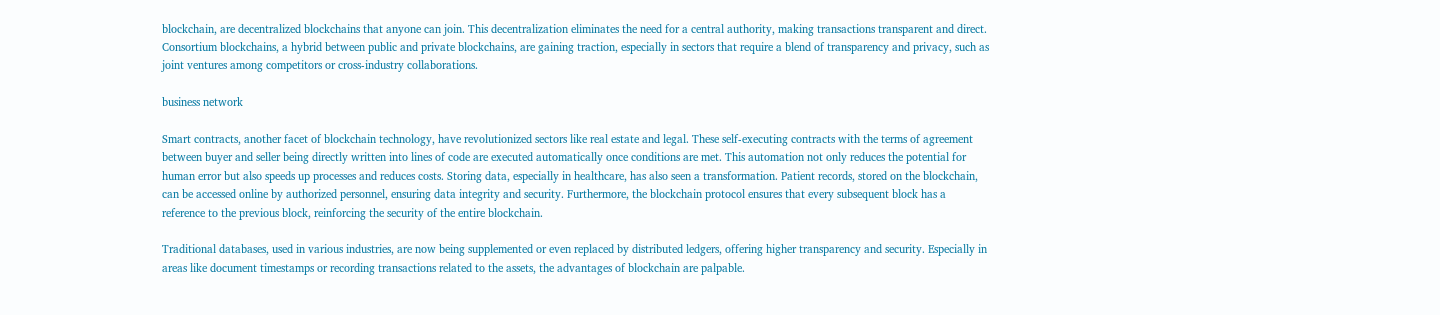blockchain, are decentralized blockchains that anyone can join. This decentralization eliminates the need for a central authority, making transactions transparent and direct. Consortium blockchains, a hybrid between public and private blockchains, are gaining traction, especially in sectors that require a blend of transparency and privacy, such as joint ventures among competitors or cross-industry collaborations.

business network

Smart contracts, another facet of blockchain technology, have revolutionized sectors like real estate and legal. These self-executing contracts with the terms of agreement between buyer and seller being directly written into lines of code are executed automatically once conditions are met. This automation not only reduces the potential for human error but also speeds up processes and reduces costs. Storing data, especially in healthcare, has also seen a transformation. Patient records, stored on the blockchain, can be accessed online by authorized personnel, ensuring data integrity and security. Furthermore, the blockchain protocol ensures that every subsequent block has a reference to the previous block, reinforcing the security of the entire blockchain.

Traditional databases, used in various industries, are now being supplemented or even replaced by distributed ledgers, offering higher transparency and security. Especially in areas like document timestamps or recording transactions related to the assets, the advantages of blockchain are palpable.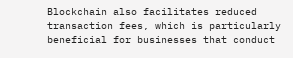Blockchain also facilitates reduced transaction fees, which is particularly beneficial for businesses that conduct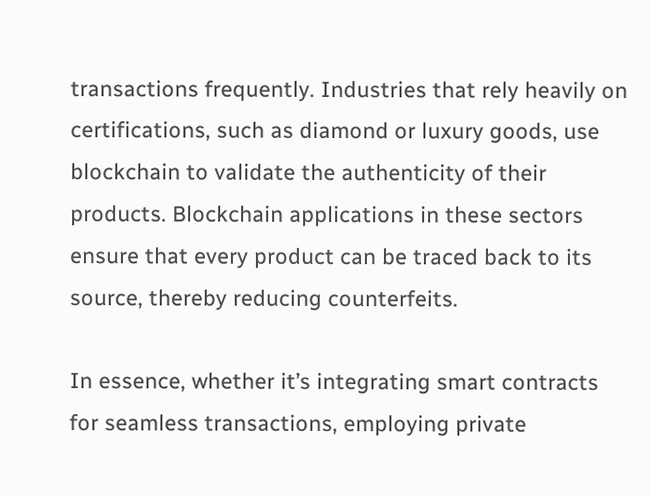transactions frequently. Industries that rely heavily on certifications, such as diamond or luxury goods, use blockchain to validate the authenticity of their products. Blockchain applications in these sectors ensure that every product can be traced back to its source, thereby reducing counterfeits.

In essence, whether it’s integrating smart contracts for seamless transactions, employing private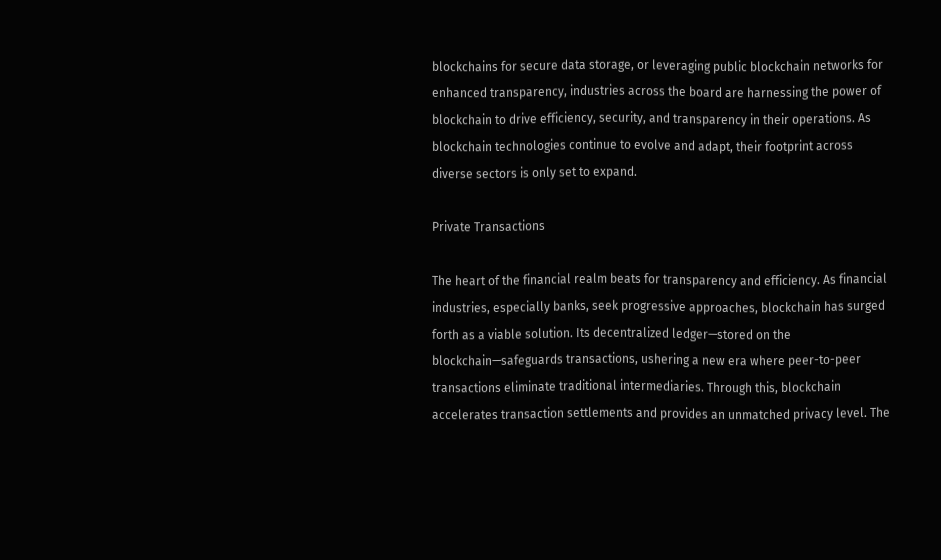blockchains for secure data storage, or leveraging public blockchain networks for enhanced transparency, industries across the board are harnessing the power of blockchain to drive efficiency, security, and transparency in their operations. As blockchain technologies continue to evolve and adapt, their footprint across diverse sectors is only set to expand.

Private Transactions

The heart of the financial realm beats for transparency and efficiency. As financial industries, especially banks, seek progressive approaches, blockchain has surged forth as a viable solution. Its decentralized ledger—stored on the blockchain—safeguards transactions, ushering a new era where peer-to-peer transactions eliminate traditional intermediaries. Through this, blockchain accelerates transaction settlements and provides an unmatched privacy level. The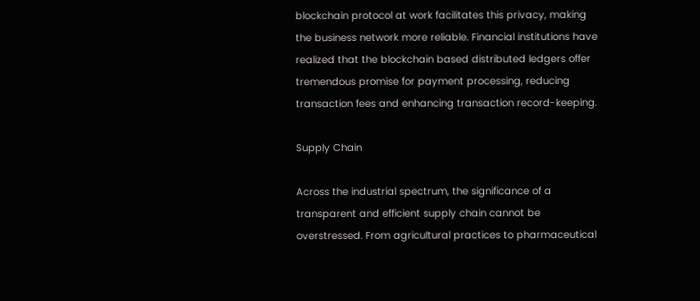blockchain protocol at work facilitates this privacy, making the business network more reliable. Financial institutions have realized that the blockchain based distributed ledgers offer tremendous promise for payment processing, reducing transaction fees and enhancing transaction record-keeping.

Supply Chain

Across the industrial spectrum, the significance of a transparent and efficient supply chain cannot be overstressed. From agricultural practices to pharmaceutical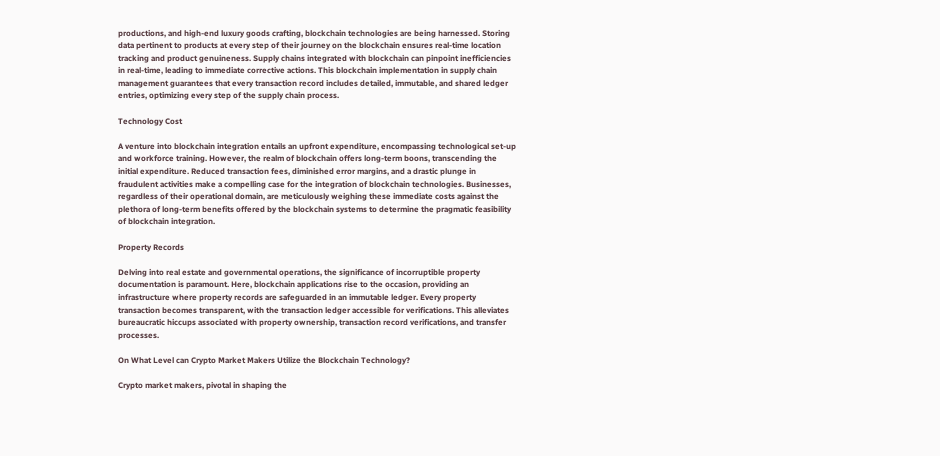productions, and high-end luxury goods crafting, blockchain technologies are being harnessed. Storing data pertinent to products at every step of their journey on the blockchain ensures real-time location tracking and product genuineness. Supply chains integrated with blockchain can pinpoint inefficiencies in real-time, leading to immediate corrective actions. This blockchain implementation in supply chain management guarantees that every transaction record includes detailed, immutable, and shared ledger entries, optimizing every step of the supply chain process.

Technology Cost

A venture into blockchain integration entails an upfront expenditure, encompassing technological set-up and workforce training. However, the realm of blockchain offers long-term boons, transcending the initial expenditure. Reduced transaction fees, diminished error margins, and a drastic plunge in fraudulent activities make a compelling case for the integration of blockchain technologies. Businesses, regardless of their operational domain, are meticulously weighing these immediate costs against the plethora of long-term benefits offered by the blockchain systems to determine the pragmatic feasibility of blockchain integration.

Property Records

Delving into real estate and governmental operations, the significance of incorruptible property documentation is paramount. Here, blockchain applications rise to the occasion, providing an infrastructure where property records are safeguarded in an immutable ledger. Every property transaction becomes transparent, with the transaction ledger accessible for verifications. This alleviates bureaucratic hiccups associated with property ownership, transaction record verifications, and transfer processes.

On What Level can Crypto Market Makers Utilize the Blockchain Technology?

Crypto market makers, pivotal in shaping the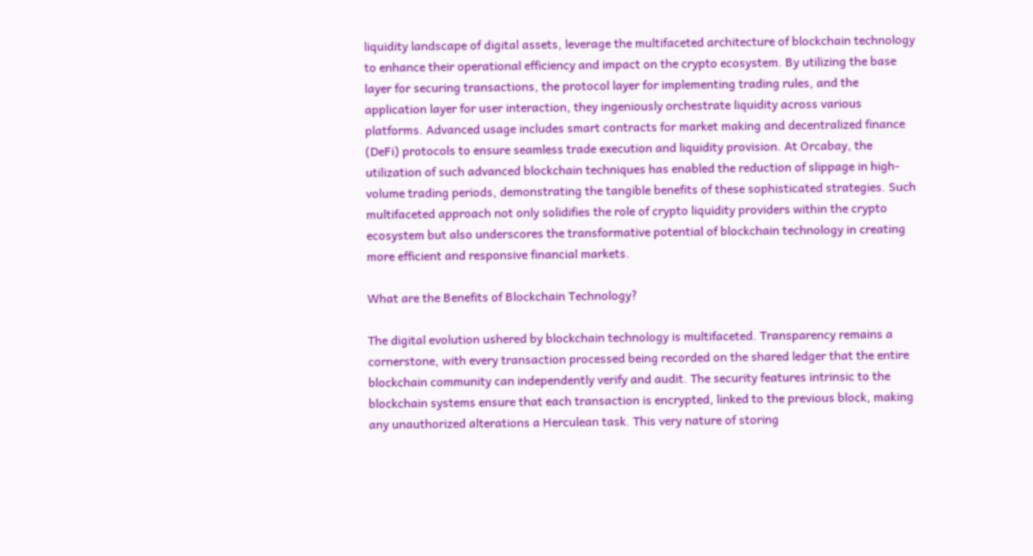liquidity landscape of digital assets, leverage the multifaceted architecture of blockchain technology to enhance their operational efficiency and impact on the crypto ecosystem. By utilizing the base layer for securing transactions, the protocol layer for implementing trading rules, and the application layer for user interaction, they ingeniously orchestrate liquidity across various platforms. Advanced usage includes smart contracts for market making and decentralized finance (DeFi) protocols to ensure seamless trade execution and liquidity provision. At Orcabay, the utilization of such advanced blockchain techniques has enabled the reduction of slippage in high-volume trading periods, demonstrating the tangible benefits of these sophisticated strategies. Such multifaceted approach not only solidifies the role of crypto liquidity providers within the crypto ecosystem but also underscores the transformative potential of blockchain technology in creating more efficient and responsive financial markets.

What are the Benefits of Blockchain Technology?

The digital evolution ushered by blockchain technology is multifaceted. Transparency remains a cornerstone, with every transaction processed being recorded on the shared ledger that the entire blockchain community can independently verify and audit. The security features intrinsic to the blockchain systems ensure that each transaction is encrypted, linked to the previous block, making any unauthorized alterations a Herculean task. This very nature of storing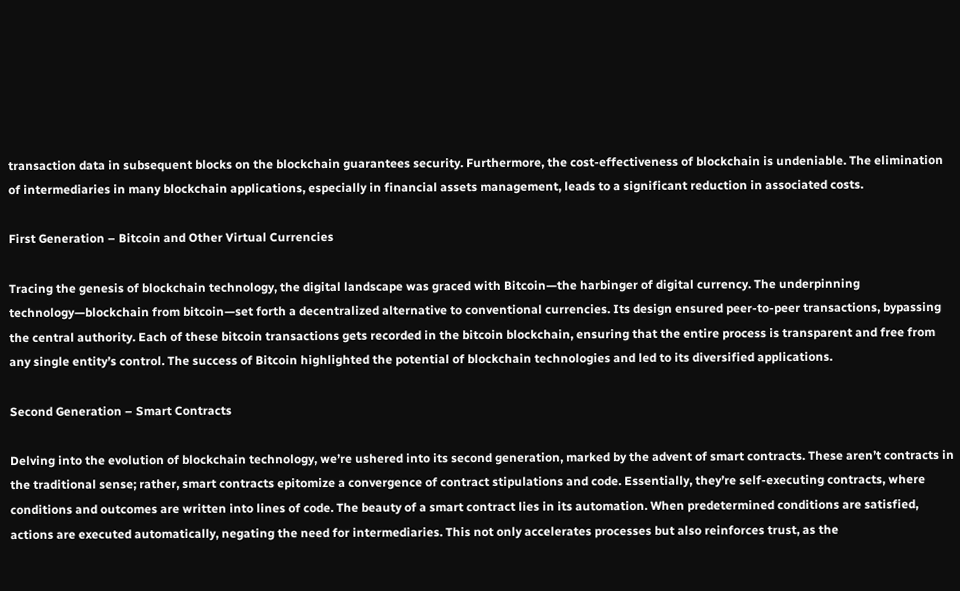transaction data in subsequent blocks on the blockchain guarantees security. Furthermore, the cost-effectiveness of blockchain is undeniable. The elimination of intermediaries in many blockchain applications, especially in financial assets management, leads to a significant reduction in associated costs.

First Generation – Bitcoin and Other Virtual Currencies

Tracing the genesis of blockchain technology, the digital landscape was graced with Bitcoin—the harbinger of digital currency. The underpinning technology—blockchain from bitcoin—set forth a decentralized alternative to conventional currencies. Its design ensured peer-to-peer transactions, bypassing the central authority. Each of these bitcoin transactions gets recorded in the bitcoin blockchain, ensuring that the entire process is transparent and free from any single entity’s control. The success of Bitcoin highlighted the potential of blockchain technologies and led to its diversified applications.

Second Generation – Smart Contracts

Delving into the evolution of blockchain technology, we’re ushered into its second generation, marked by the advent of smart contracts. These aren’t contracts in the traditional sense; rather, smart contracts epitomize a convergence of contract stipulations and code. Essentially, they’re self-executing contracts, where conditions and outcomes are written into lines of code. The beauty of a smart contract lies in its automation. When predetermined conditions are satisfied, actions are executed automatically, negating the need for intermediaries. This not only accelerates processes but also reinforces trust, as the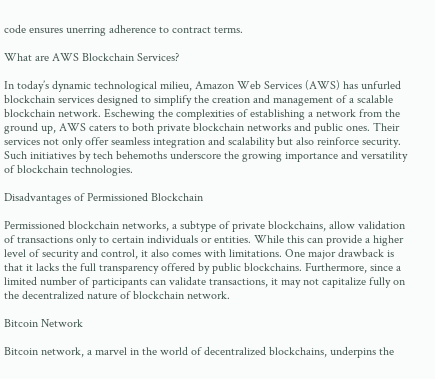code ensures unerring adherence to contract terms.

What are AWS Blockchain Services?

In today’s dynamic technological milieu, Amazon Web Services (AWS) has unfurled blockchain services designed to simplify the creation and management of a scalable blockchain network. Eschewing the complexities of establishing a network from the ground up, AWS caters to both private blockchain networks and public ones. Their services not only offer seamless integration and scalability but also reinforce security. Such initiatives by tech behemoths underscore the growing importance and versatility of blockchain technologies.

Disadvantages of Permissioned Blockchain

Permissioned blockchain networks, a subtype of private blockchains, allow validation of transactions only to certain individuals or entities. While this can provide a higher level of security and control, it also comes with limitations. One major drawback is that it lacks the full transparency offered by public blockchains. Furthermore, since a limited number of participants can validate transactions, it may not capitalize fully on the decentralized nature of blockchain network.

Bitcoin Network

Bitcoin network, a marvel in the world of decentralized blockchains, underpins the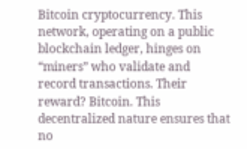Bitcoin cryptocurrency. This network, operating on a public blockchain ledger, hinges on “miners” who validate and record transactions. Their reward? Bitcoin. This decentralized nature ensures that no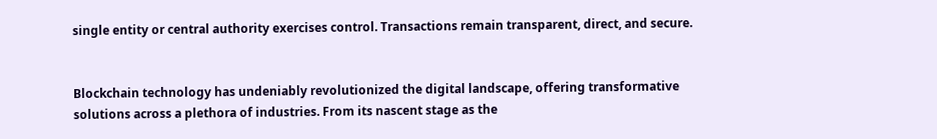single entity or central authority exercises control. Transactions remain transparent, direct, and secure.


Blockchain technology has undeniably revolutionized the digital landscape, offering transformative solutions across a plethora of industries. From its nascent stage as the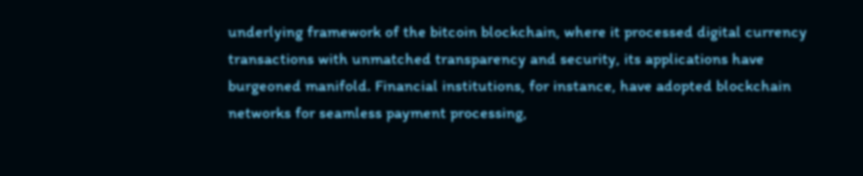underlying framework of the bitcoin blockchain, where it processed digital currency transactions with unmatched transparency and security, its applications have burgeoned manifold. Financial institutions, for instance, have adopted blockchain networks for seamless payment processing,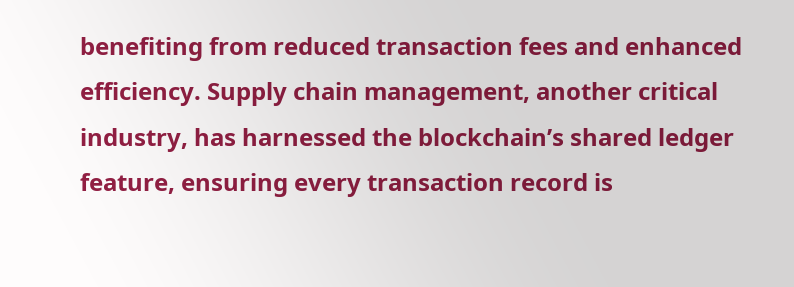benefiting from reduced transaction fees and enhanced efficiency. Supply chain management, another critical industry, has harnessed the blockchain’s shared ledger feature, ensuring every transaction record is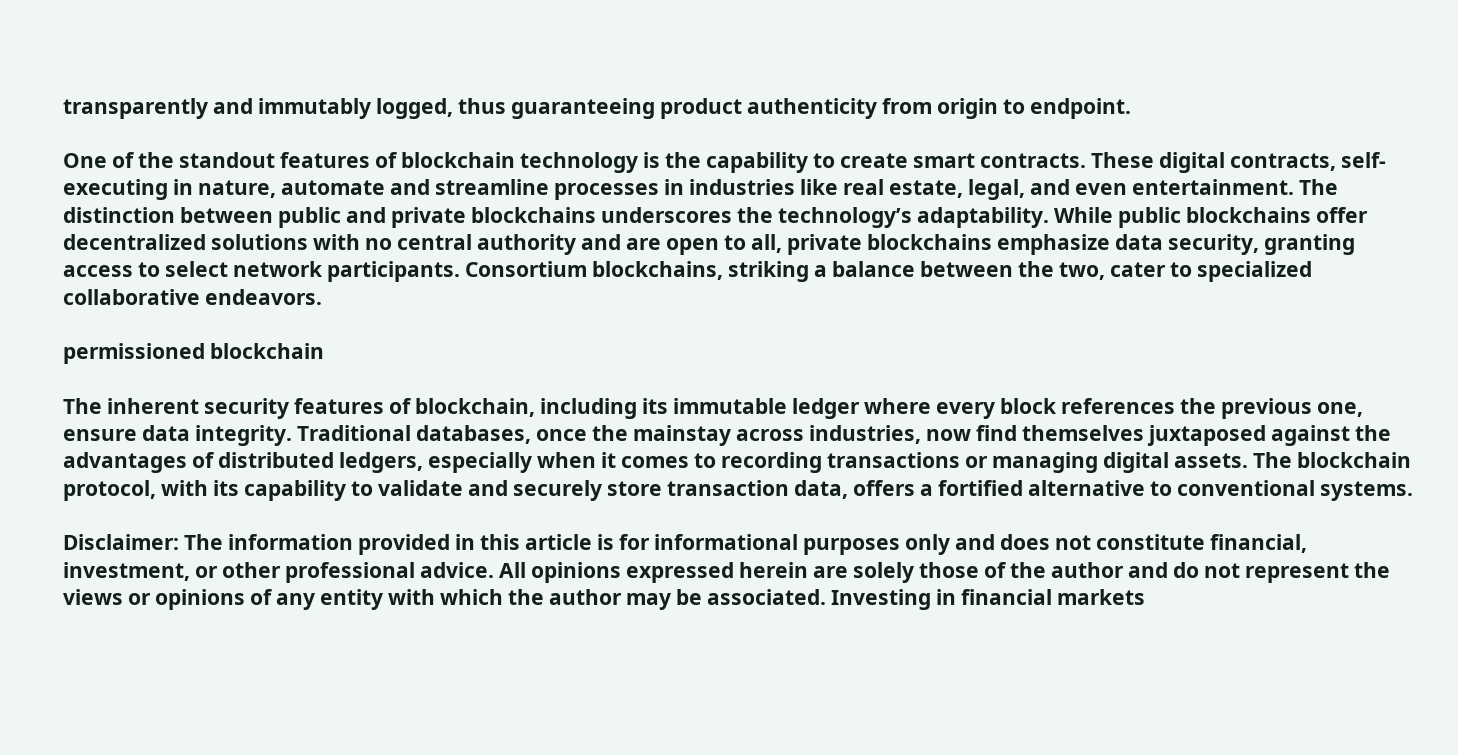transparently and immutably logged, thus guaranteeing product authenticity from origin to endpoint.

One of the standout features of blockchain technology is the capability to create smart contracts. These digital contracts, self-executing in nature, automate and streamline processes in industries like real estate, legal, and even entertainment. The distinction between public and private blockchains underscores the technology’s adaptability. While public blockchains offer decentralized solutions with no central authority and are open to all, private blockchains emphasize data security, granting access to select network participants. Consortium blockchains, striking a balance between the two, cater to specialized collaborative endeavors.

permissioned blockchain

The inherent security features of blockchain, including its immutable ledger where every block references the previous one, ensure data integrity. Traditional databases, once the mainstay across industries, now find themselves juxtaposed against the advantages of distributed ledgers, especially when it comes to recording transactions or managing digital assets. The blockchain protocol, with its capability to validate and securely store transaction data, offers a fortified alternative to conventional systems.

Disclaimer: The information provided in this article is for informational purposes only and does not constitute financial, investment, or other professional advice. All opinions expressed herein are solely those of the author and do not represent the views or opinions of any entity with which the author may be associated. Investing in financial markets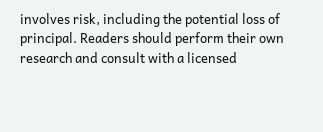involves risk, including the potential loss of principal. Readers should perform their own research and consult with a licensed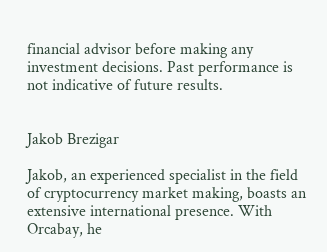financial advisor before making any investment decisions. Past performance is not indicative of future results.


Jakob Brezigar

Jakob, an experienced specialist in the field of cryptocurrency market making, boasts an extensive international presence. With Orcabay, he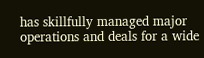has skillfully managed major operations and deals for a wide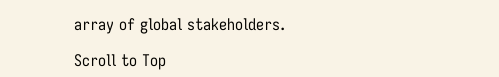array of global stakeholders.

Scroll to Top